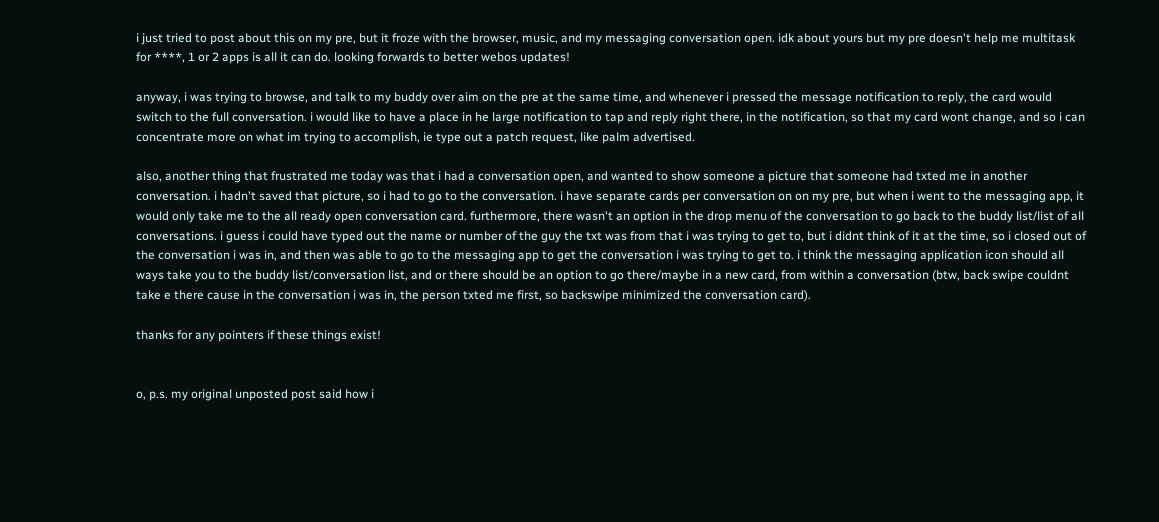i just tried to post about this on my pre, but it froze with the browser, music, and my messaging conversation open. idk about yours but my pre doesn't help me multitask for ****, 1 or 2 apps is all it can do. looking forwards to better webos updates!

anyway, i was trying to browse, and talk to my buddy over aim on the pre at the same time, and whenever i pressed the message notification to reply, the card would switch to the full conversation. i would like to have a place in he large notification to tap and reply right there, in the notification, so that my card wont change, and so i can concentrate more on what im trying to accomplish, ie type out a patch request, like palm advertised.

also, another thing that frustrated me today was that i had a conversation open, and wanted to show someone a picture that someone had txted me in another conversation. i hadn't saved that picture, so i had to go to the conversation. i have separate cards per conversation on on my pre, but when i went to the messaging app, it would only take me to the all ready open conversation card. furthermore, there wasn't an option in the drop menu of the conversation to go back to the buddy list/list of all conversations. i guess i could have typed out the name or number of the guy the txt was from that i was trying to get to, but i didnt think of it at the time, so i closed out of the conversation i was in, and then was able to go to the messaging app to get the conversation i was trying to get to. i think the messaging application icon should all ways take you to the buddy list/conversation list, and or there should be an option to go there/maybe in a new card, from within a conversation (btw, back swipe couldnt take e there cause in the conversation i was in, the person txted me first, so backswipe minimized the conversation card).

thanks for any pointers if these things exist!


o, p.s. my original unposted post said how i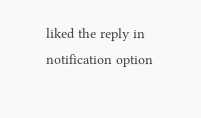liked the reply in notification option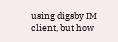using digsby IM client, but how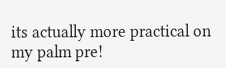its actually more practical on my palm pre!